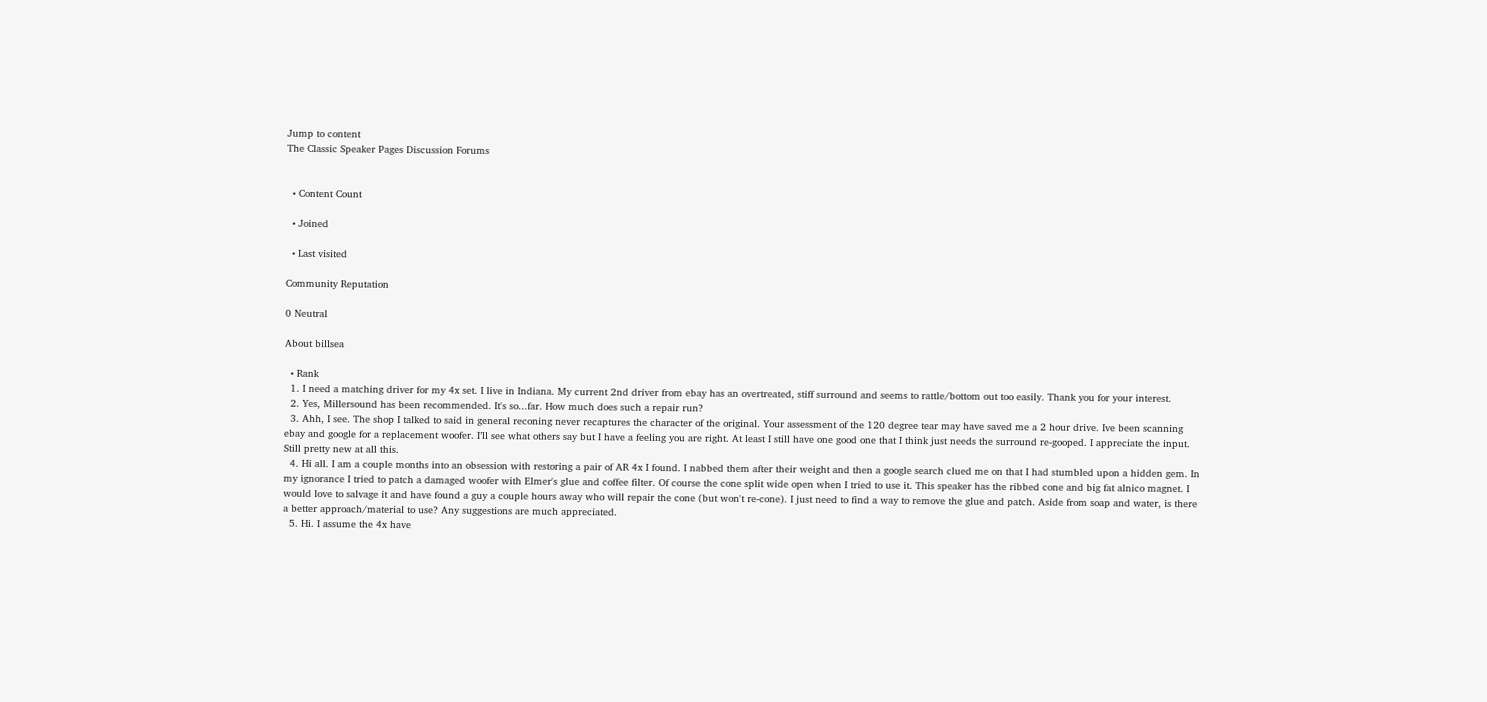Jump to content
The Classic Speaker Pages Discussion Forums


  • Content Count

  • Joined

  • Last visited

Community Reputation

0 Neutral

About billsea

  • Rank
  1. I need a matching driver for my 4x set. I live in Indiana. My current 2nd driver from ebay has an overtreated, stiff surround and seems to rattle/bottom out too easily. Thank you for your interest.
  2. Yes, Millersound has been recommended. It's so...far. How much does such a repair run?
  3. Ahh, I see. The shop I talked to said in general reconing never recaptures the character of the original. Your assessment of the 120 degree tear may have saved me a 2 hour drive. Ive been scanning ebay and google for a replacement woofer. I’ll see what others say but I have a feeling you are right. At least I still have one good one that I think just needs the surround re-gooped. I appreciate the input. Still pretty new at all this.
  4. Hi all. I am a couple months into an obsession with restoring a pair of AR 4x I found. I nabbed them after their weight and then a google search clued me on that I had stumbled upon a hidden gem. In my ignorance I tried to patch a damaged woofer with Elmer's glue and coffee filter. Of course the cone split wide open when I tried to use it. This speaker has the ribbed cone and big fat alnico magnet. I would love to salvage it and have found a guy a couple hours away who will repair the cone (but won't re-cone). I just need to find a way to remove the glue and patch. Aside from soap and water, is there a better approach/material to use? Any suggestions are much appreciated.
  5. Hi. I assume the 4x have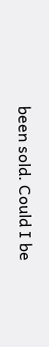been sold. Could I be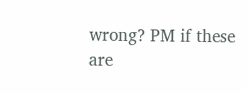wrong? PM if these are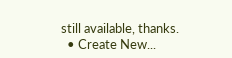still available, thanks.
  • Create New...